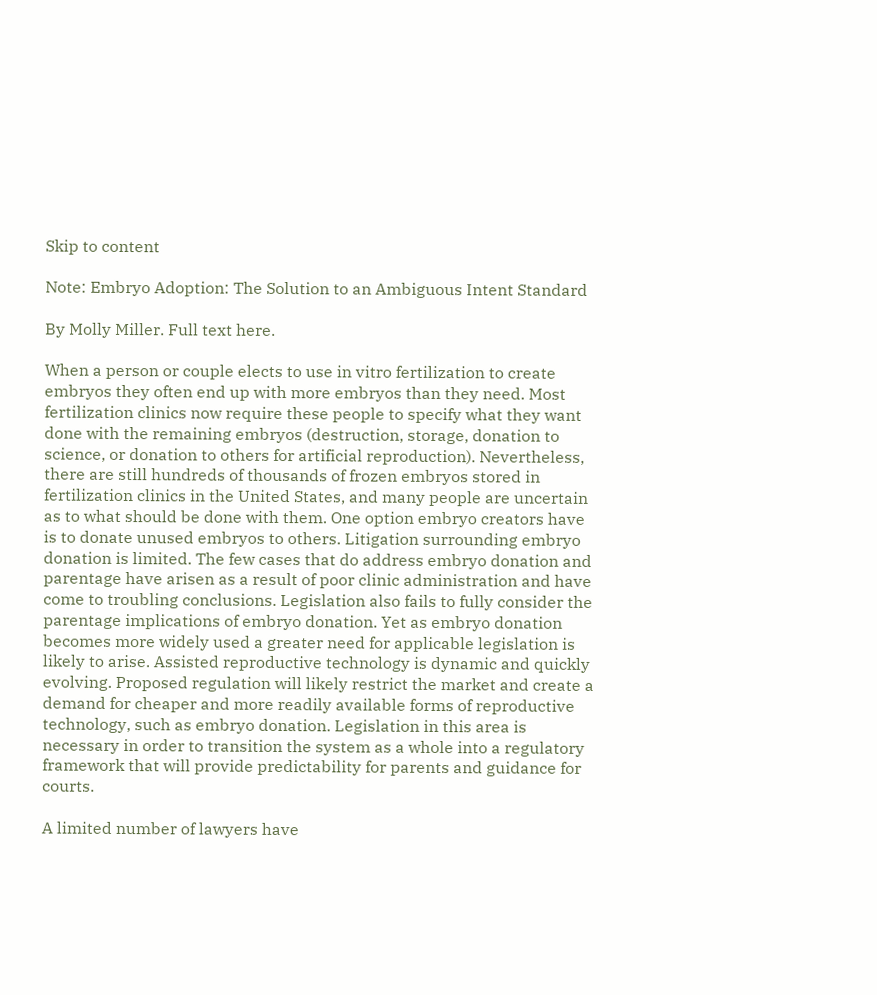Skip to content

Note: Embryo Adoption: The Solution to an Ambiguous Intent Standard

By Molly Miller. Full text here.

When a person or couple elects to use in vitro fertilization to create embryos they often end up with more embryos than they need. Most fertilization clinics now require these people to specify what they want done with the remaining embryos (destruction, storage, donation to science, or donation to others for artificial reproduction). Nevertheless, there are still hundreds of thousands of frozen embryos stored in fertilization clinics in the United States, and many people are uncertain as to what should be done with them. One option embryo creators have is to donate unused embryos to others. Litigation surrounding embryo donation is limited. The few cases that do address embryo donation and parentage have arisen as a result of poor clinic administration and have come to troubling conclusions. Legislation also fails to fully consider the parentage implications of embryo donation. Yet as embryo donation becomes more widely used a greater need for applicable legislation is likely to arise. Assisted reproductive technology is dynamic and quickly evolving. Proposed regulation will likely restrict the market and create a demand for cheaper and more readily available forms of reproductive technology, such as embryo donation. Legislation in this area is necessary in order to transition the system as a whole into a regulatory framework that will provide predictability for parents and guidance for courts.

A limited number of lawyers have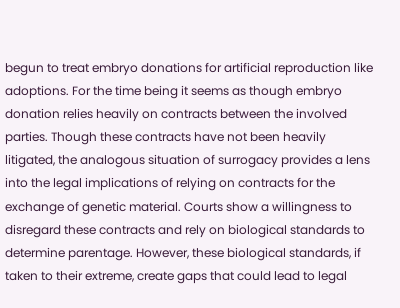begun to treat embryo donations for artificial reproduction like adoptions. For the time being it seems as though embryo donation relies heavily on contracts between the involved parties. Though these contracts have not been heavily litigated, the analogous situation of surrogacy provides a lens into the legal implications of relying on contracts for the exchange of genetic material. Courts show a willingness to disregard these contracts and rely on biological standards to determine parentage. However, these biological standards, if taken to their extreme, create gaps that could lead to legal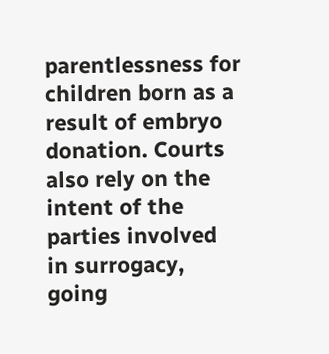parentlessness for children born as a result of embryo donation. Courts also rely on the intent of the parties involved in surrogacy, going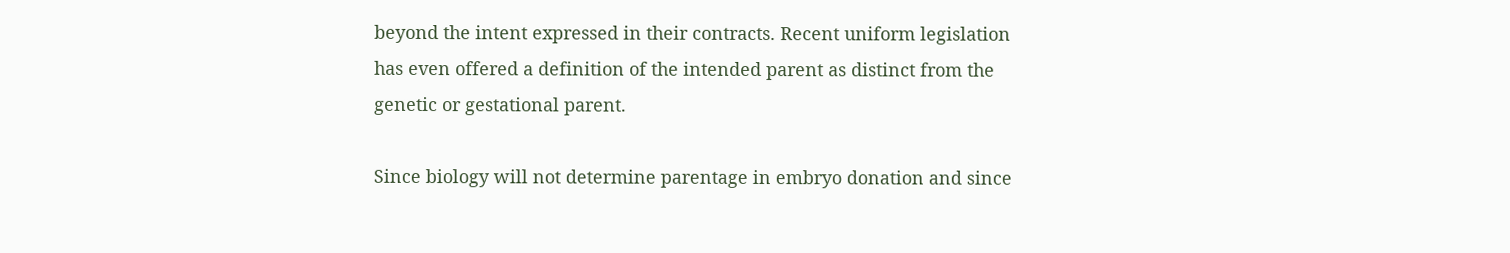beyond the intent expressed in their contracts. Recent uniform legislation has even offered a definition of the intended parent as distinct from the genetic or gestational parent.

Since biology will not determine parentage in embryo donation and since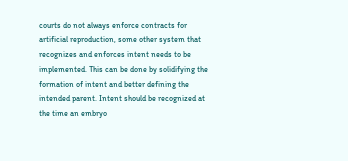courts do not always enforce contracts for artificial reproduction, some other system that recognizes and enforces intent needs to be implemented. This can be done by solidifying the formation of intent and better defining the intended parent. Intent should be recognized at the time an embryo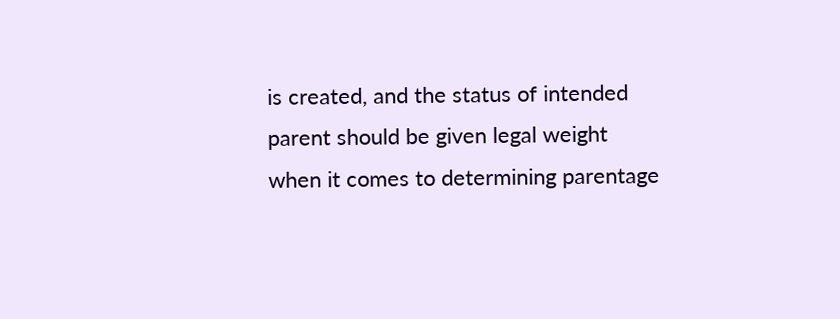is created, and the status of intended parent should be given legal weight when it comes to determining parentage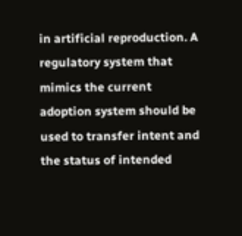in artificial reproduction. A regulatory system that mimics the current adoption system should be used to transfer intent and the status of intended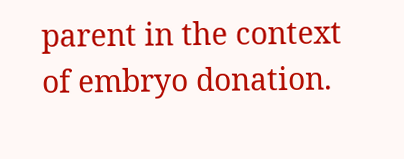parent in the context of embryo donation.